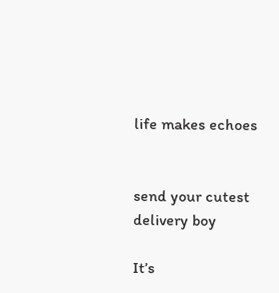life makes echoes


send your cutest delivery boy

It’s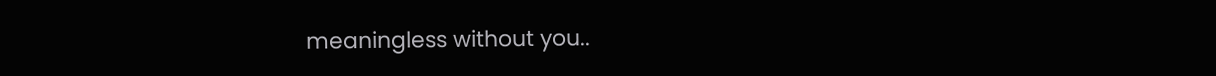meaningless without you..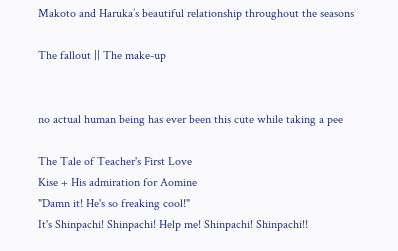Makoto and Haruka’s beautiful relationship throughout the seasons

The fallout || The make-up


no actual human being has ever been this cute while taking a pee

The Tale of Teacher's First Love
Kise + His admiration for Aomine
"Damn it! He's so freaking cool!"
It's Shinpachi! Shinpachi! Help me! Shinpachi! Shinpachi!!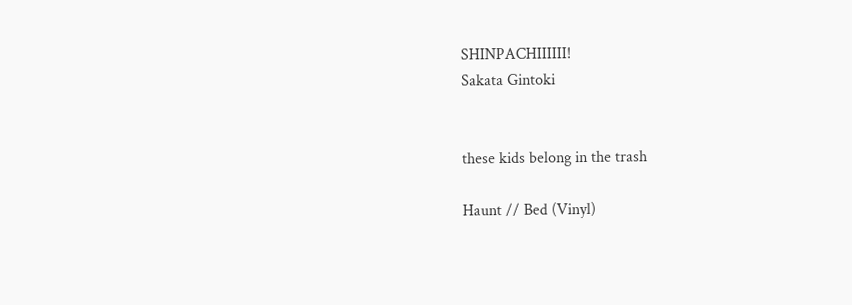SHINPACHIIIIII!
Sakata Gintoki


these kids belong in the trash

Haunt // Bed (Vinyl)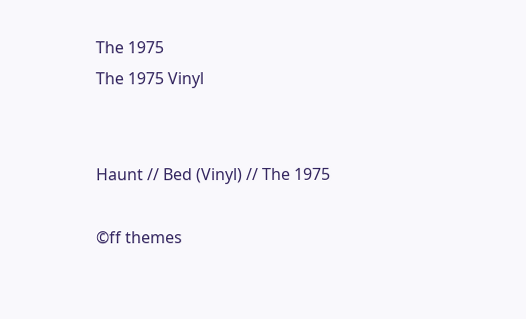The 1975
The 1975 Vinyl


Haunt // Bed (Vinyl) // The 1975

©ff themes